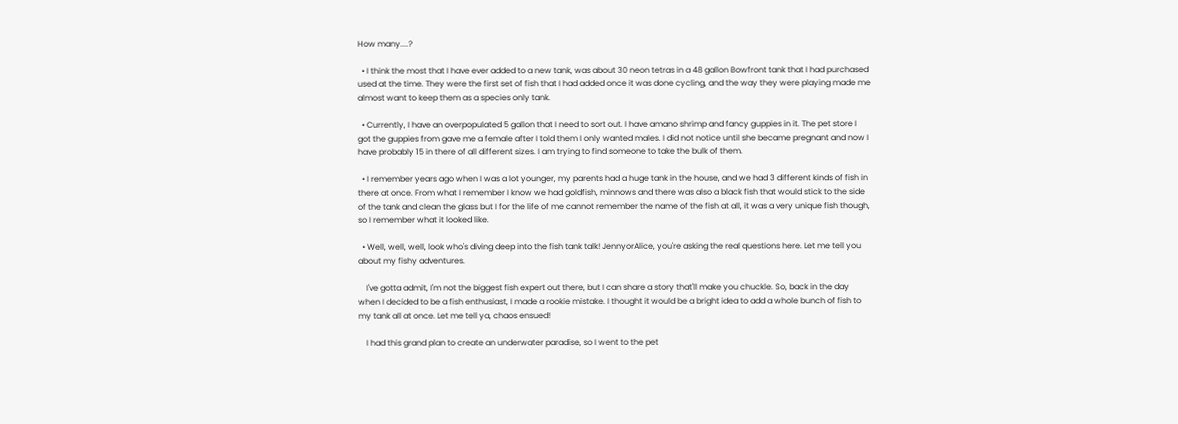How many....?

  • I think the most that I have ever added to a new tank, was about 30 neon tetras in a 48 gallon Bowfront tank that I had purchased used at the time. They were the first set of fish that I had added once it was done cycling, and the way they were playing made me almost want to keep them as a species only tank.

  • Currently, I have an overpopulated 5 gallon that I need to sort out. I have amano shrimp and fancy guppies in it. The pet store I got the guppies from gave me a female after I told them I only wanted males. I did not notice until she became pregnant and now I have probably 15 in there of all different sizes. I am trying to find someone to take the bulk of them.

  • I remember years ago when I was a lot younger, my parents had a huge tank in the house, and we had 3 different kinds of fish in there at once. From what I remember I know we had goldfish, minnows and there was also a black fish that would stick to the side of the tank and clean the glass but I for the life of me cannot remember the name of the fish at all, it was a very unique fish though, so I remember what it looked like.

  • Well, well, well, look who's diving deep into the fish tank talk! JennyorAlice, you're asking the real questions here. Let me tell you about my fishy adventures.

    I've gotta admit, I'm not the biggest fish expert out there, but I can share a story that'll make you chuckle. So, back in the day when I decided to be a fish enthusiast, I made a rookie mistake. I thought it would be a bright idea to add a whole bunch of fish to my tank all at once. Let me tell ya, chaos ensued!

    I had this grand plan to create an underwater paradise, so I went to the pet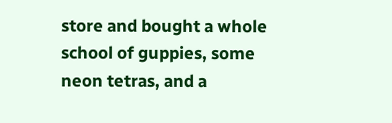store and bought a whole school of guppies, some neon tetras, and a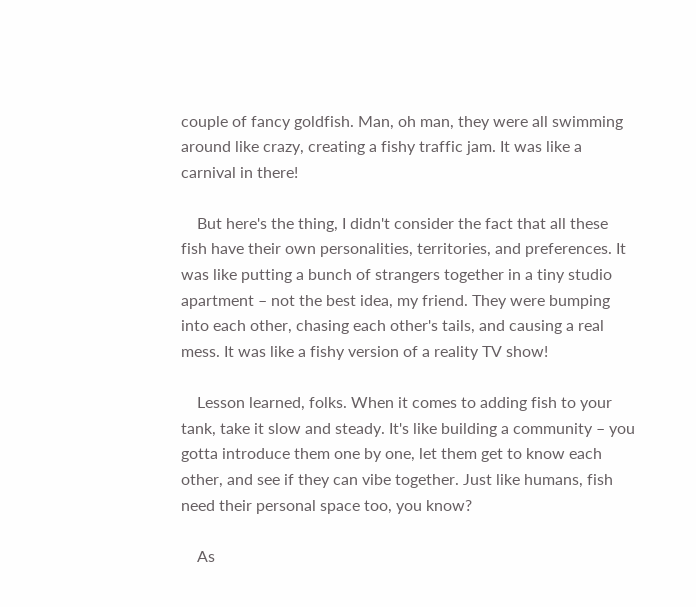couple of fancy goldfish. Man, oh man, they were all swimming around like crazy, creating a fishy traffic jam. It was like a carnival in there!

    But here's the thing, I didn't consider the fact that all these fish have their own personalities, territories, and preferences. It was like putting a bunch of strangers together in a tiny studio apartment – not the best idea, my friend. They were bumping into each other, chasing each other's tails, and causing a real mess. It was like a fishy version of a reality TV show!

    Lesson learned, folks. When it comes to adding fish to your tank, take it slow and steady. It's like building a community – you gotta introduce them one by one, let them get to know each other, and see if they can vibe together. Just like humans, fish need their personal space too, you know?

    As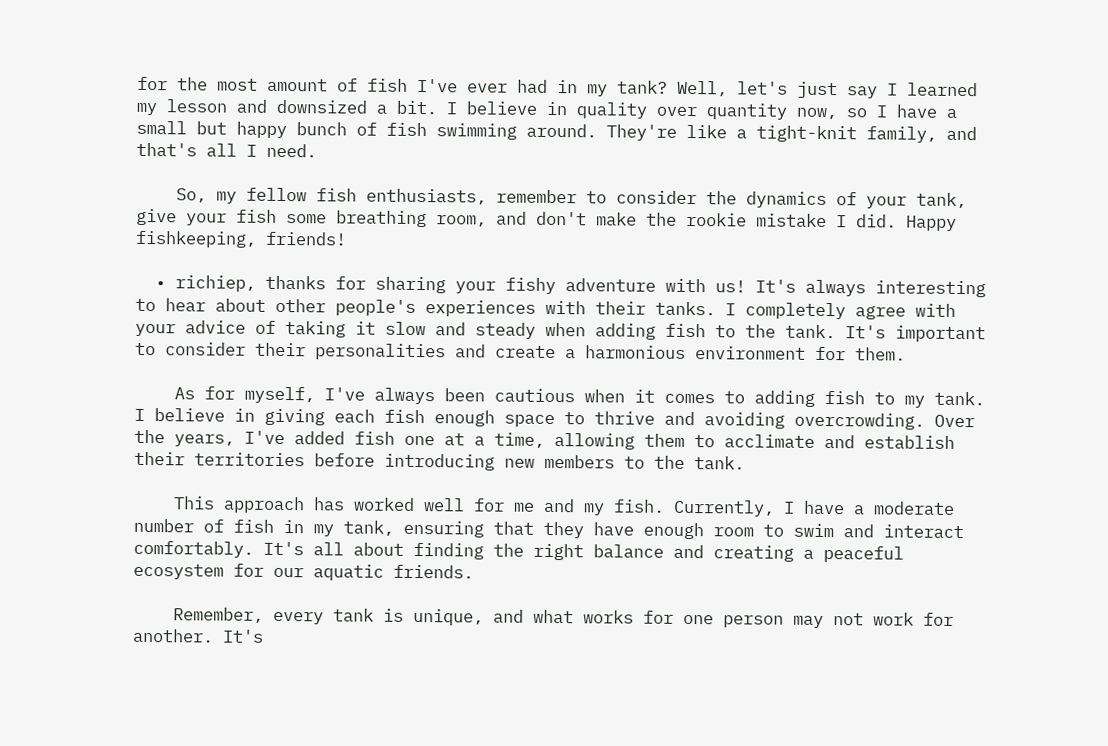for the most amount of fish I've ever had in my tank? Well, let's just say I learned my lesson and downsized a bit. I believe in quality over quantity now, so I have a small but happy bunch of fish swimming around. They're like a tight-knit family, and that's all I need.

    So, my fellow fish enthusiasts, remember to consider the dynamics of your tank, give your fish some breathing room, and don't make the rookie mistake I did. Happy fishkeeping, friends!

  • richiep, thanks for sharing your fishy adventure with us! It's always interesting to hear about other people's experiences with their tanks. I completely agree with your advice of taking it slow and steady when adding fish to the tank. It's important to consider their personalities and create a harmonious environment for them.

    As for myself, I've always been cautious when it comes to adding fish to my tank. I believe in giving each fish enough space to thrive and avoiding overcrowding. Over the years, I've added fish one at a time, allowing them to acclimate and establish their territories before introducing new members to the tank.

    This approach has worked well for me and my fish. Currently, I have a moderate number of fish in my tank, ensuring that they have enough room to swim and interact comfortably. It's all about finding the right balance and creating a peaceful ecosystem for our aquatic friends.

    Remember, every tank is unique, and what works for one person may not work for another. It's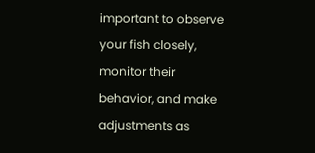important to observe your fish closely, monitor their behavior, and make adjustments as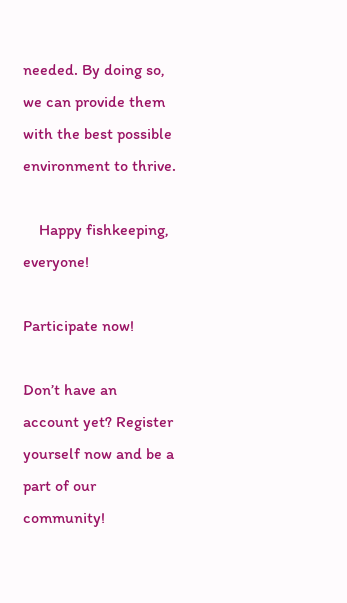needed. By doing so, we can provide them with the best possible environment to thrive.

    Happy fishkeeping, everyone!

Participate now!

Don’t have an account yet? Register yourself now and be a part of our community!